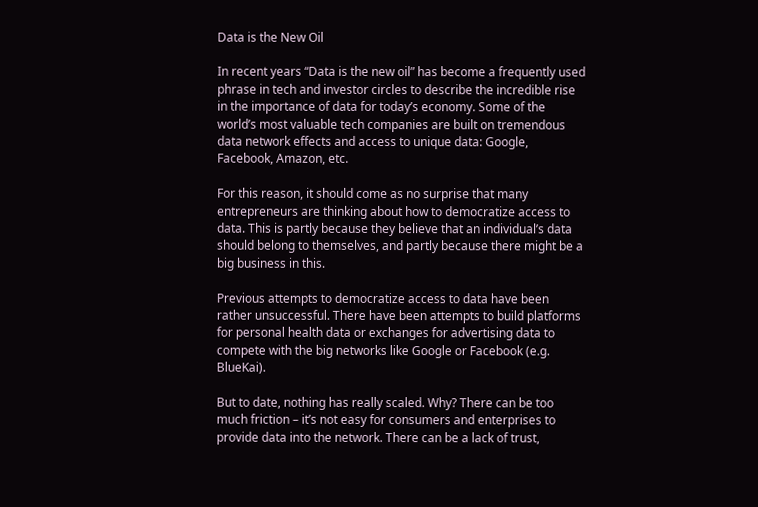Data is the New Oil

In recent years “Data is the new oil” has become a frequently used phrase in tech and investor circles to describe the incredible rise in the importance of data for today’s economy. Some of the world’s most valuable tech companies are built on tremendous data network effects and access to unique data: Google, Facebook, Amazon, etc.

For this reason, it should come as no surprise that many entrepreneurs are thinking about how to democratize access to data. This is partly because they believe that an individual’s data should belong to themselves, and partly because there might be a big business in this.

Previous attempts to democratize access to data have been rather unsuccessful. There have been attempts to build platforms for personal health data or exchanges for advertising data to compete with the big networks like Google or Facebook (e.g. BlueKai).

But to date, nothing has really scaled. Why? There can be too much friction – it’s not easy for consumers and enterprises to provide data into the network. There can be a lack of trust,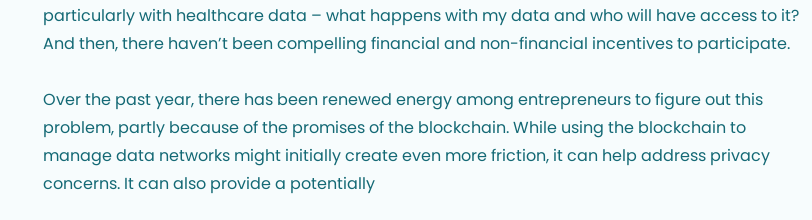particularly with healthcare data – what happens with my data and who will have access to it? And then, there haven’t been compelling financial and non-financial incentives to participate.

Over the past year, there has been renewed energy among entrepreneurs to figure out this problem, partly because of the promises of the blockchain. While using the blockchain to manage data networks might initially create even more friction, it can help address privacy concerns. It can also provide a potentially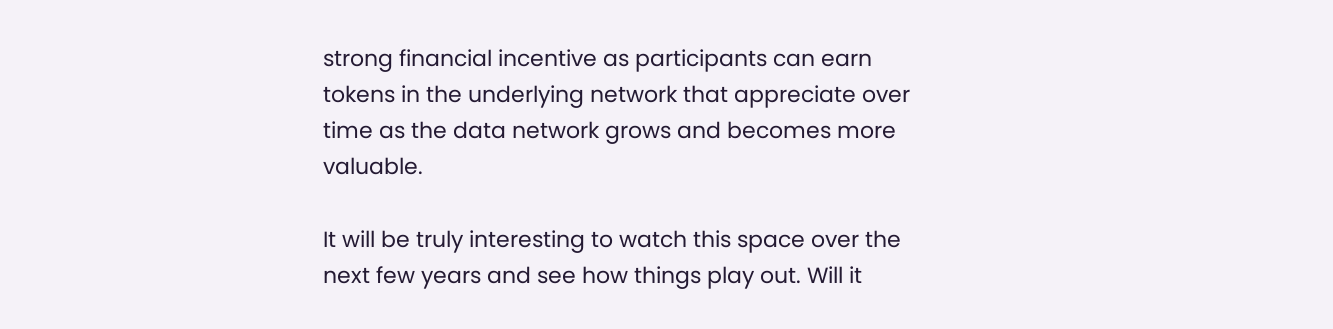strong financial incentive as participants can earn tokens in the underlying network that appreciate over time as the data network grows and becomes more valuable.

It will be truly interesting to watch this space over the next few years and see how things play out. Will it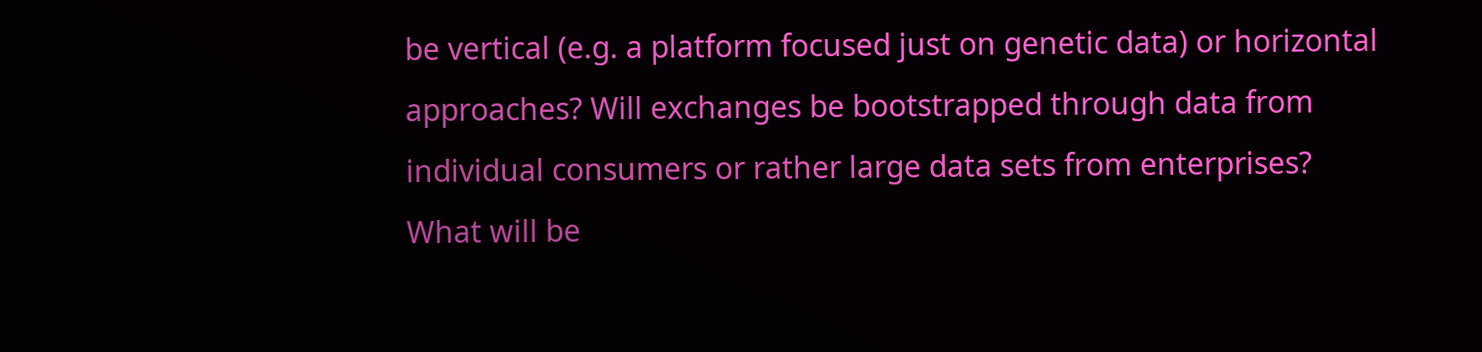be vertical (e.g. a platform focused just on genetic data) or horizontal approaches? Will exchanges be bootstrapped through data from individual consumers or rather large data sets from enterprises? What will be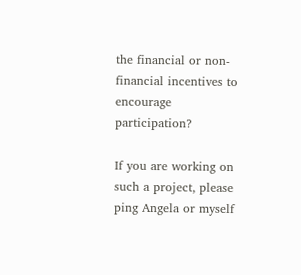the financial or non-financial incentives to encourage participation?

If you are working on such a project, please ping Angela or myself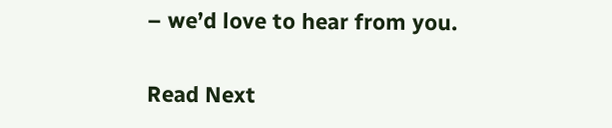– we’d love to hear from you.

Read Next